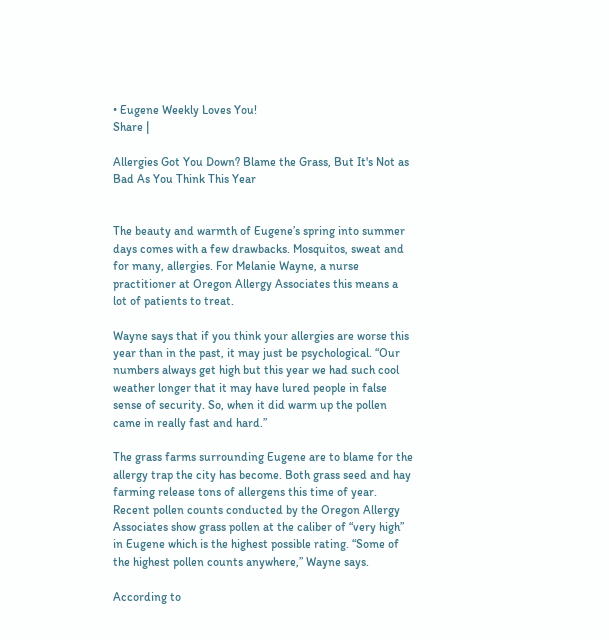• Eugene Weekly Loves You!
Share |

Allergies Got You Down? Blame the Grass, But It's Not as Bad As You Think This Year


The beauty and warmth of Eugene’s spring into summer days comes with a few drawbacks. Mosquitos, sweat and for many, allergies. For Melanie Wayne, a nurse practitioner at Oregon Allergy Associates this means a lot of patients to treat.

Wayne says that if you think your allergies are worse this year than in the past, it may just be psychological. “Our numbers always get high but this year we had such cool weather longer that it may have lured people in false sense of security. So, when it did warm up the pollen came in really fast and hard.”

The grass farms surrounding Eugene are to blame for the allergy trap the city has become. Both grass seed and hay farming release tons of allergens this time of year. Recent pollen counts conducted by the Oregon Allergy Associates show grass pollen at the caliber of “very high” in Eugene which is the highest possible rating. “Some of the highest pollen counts anywhere,” Wayne says.

According to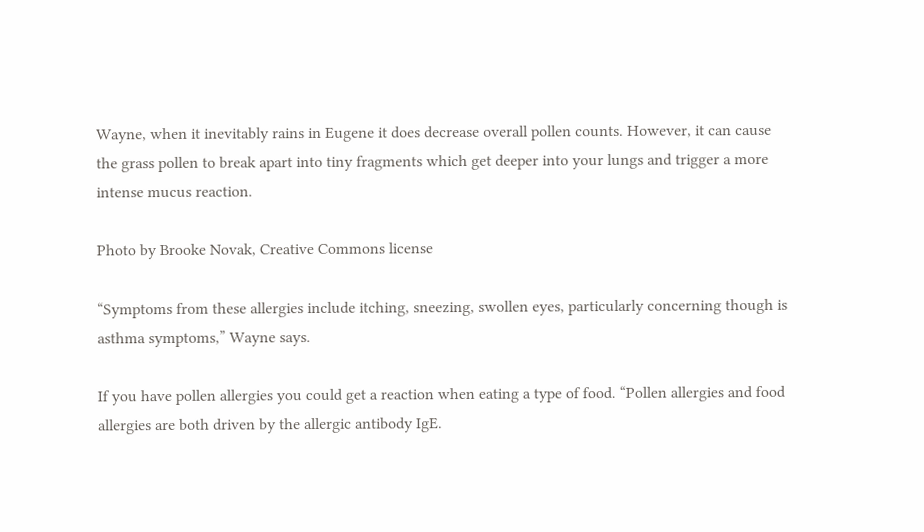Wayne, when it inevitably rains in Eugene it does decrease overall pollen counts. However, it can cause the grass pollen to break apart into tiny fragments which get deeper into your lungs and trigger a more intense mucus reaction.

Photo by Brooke Novak, Creative Commons license

“Symptoms from these allergies include itching, sneezing, swollen eyes, particularly concerning though is asthma symptoms,” Wayne says.

If you have pollen allergies you could get a reaction when eating a type of food. “Pollen allergies and food allergies are both driven by the allergic antibody IgE.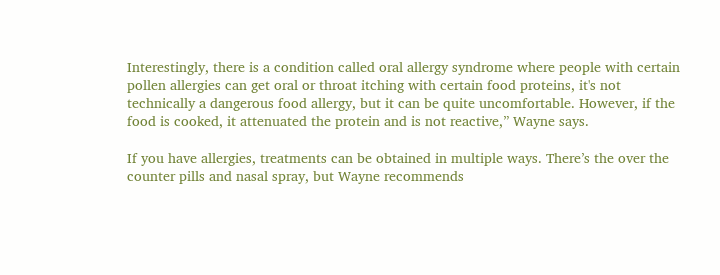Interestingly, there is a condition called oral allergy syndrome where people with certain pollen allergies can get oral or throat itching with certain food proteins, it's not technically a dangerous food allergy, but it can be quite uncomfortable. However, if the food is cooked, it attenuated the protein and is not reactive,” Wayne says.

If you have allergies, treatments can be obtained in multiple ways. There’s the over the counter pills and nasal spray, but Wayne recommends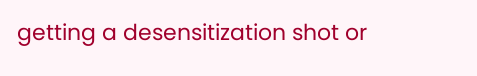getting a desensitization shot or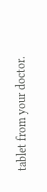tablet from your doctor.